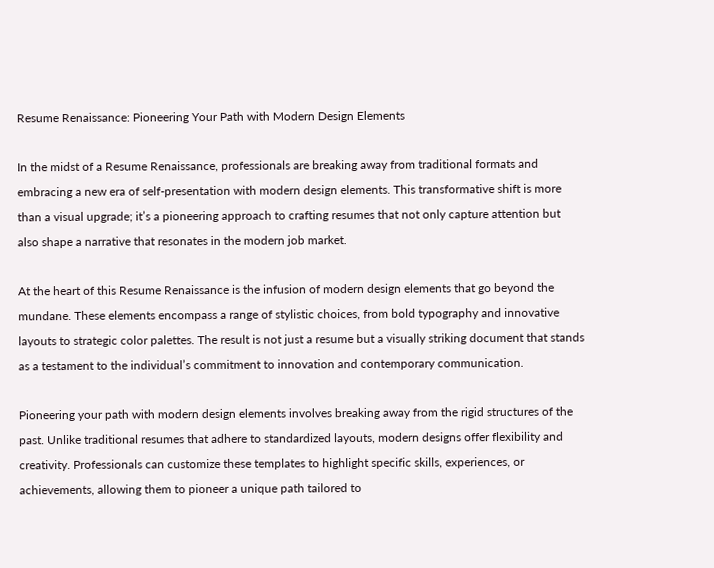Resume Renaissance: Pioneering Your Path with Modern Design Elements

In the midst of a Resume Renaissance, professionals are breaking away from traditional formats and embracing a new era of self-presentation with modern design elements. This transformative shift is more than a visual upgrade; it’s a pioneering approach to crafting resumes that not only capture attention but also shape a narrative that resonates in the modern job market.

At the heart of this Resume Renaissance is the infusion of modern design elements that go beyond the mundane. These elements encompass a range of stylistic choices, from bold typography and innovative layouts to strategic color palettes. The result is not just a resume but a visually striking document that stands as a testament to the individual’s commitment to innovation and contemporary communication.

Pioneering your path with modern design elements involves breaking away from the rigid structures of the past. Unlike traditional resumes that adhere to standardized layouts, modern designs offer flexibility and creativity. Professionals can customize these templates to highlight specific skills, experiences, or achievements, allowing them to pioneer a unique path tailored to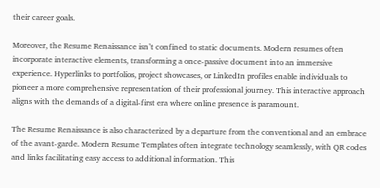their career goals.

Moreover, the Resume Renaissance isn’t confined to static documents. Modern resumes often incorporate interactive elements, transforming a once-passive document into an immersive experience. Hyperlinks to portfolios, project showcases, or LinkedIn profiles enable individuals to pioneer a more comprehensive representation of their professional journey. This interactive approach aligns with the demands of a digital-first era where online presence is paramount.

The Resume Renaissance is also characterized by a departure from the conventional and an embrace of the avant-garde. Modern Resume Templates often integrate technology seamlessly, with QR codes and links facilitating easy access to additional information. This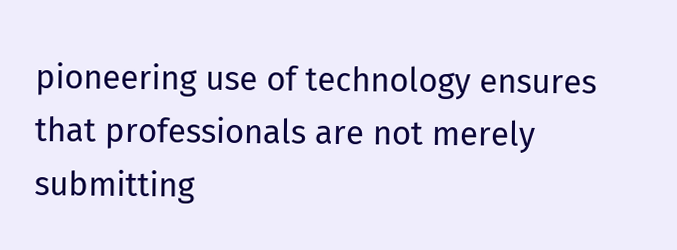pioneering use of technology ensures that professionals are not merely submitting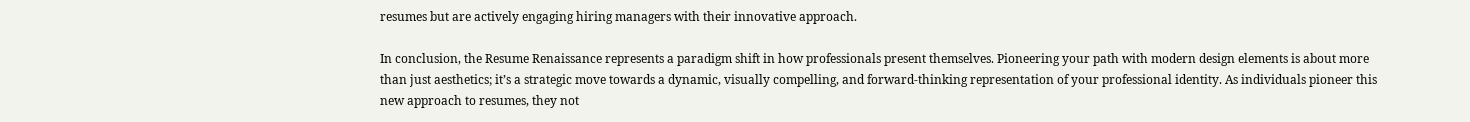resumes but are actively engaging hiring managers with their innovative approach.

In conclusion, the Resume Renaissance represents a paradigm shift in how professionals present themselves. Pioneering your path with modern design elements is about more than just aesthetics; it’s a strategic move towards a dynamic, visually compelling, and forward-thinking representation of your professional identity. As individuals pioneer this new approach to resumes, they not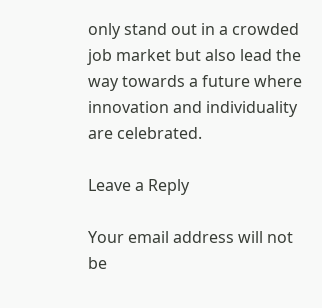only stand out in a crowded job market but also lead the way towards a future where innovation and individuality are celebrated.

Leave a Reply

Your email address will not be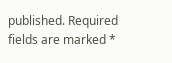published. Required fields are marked *